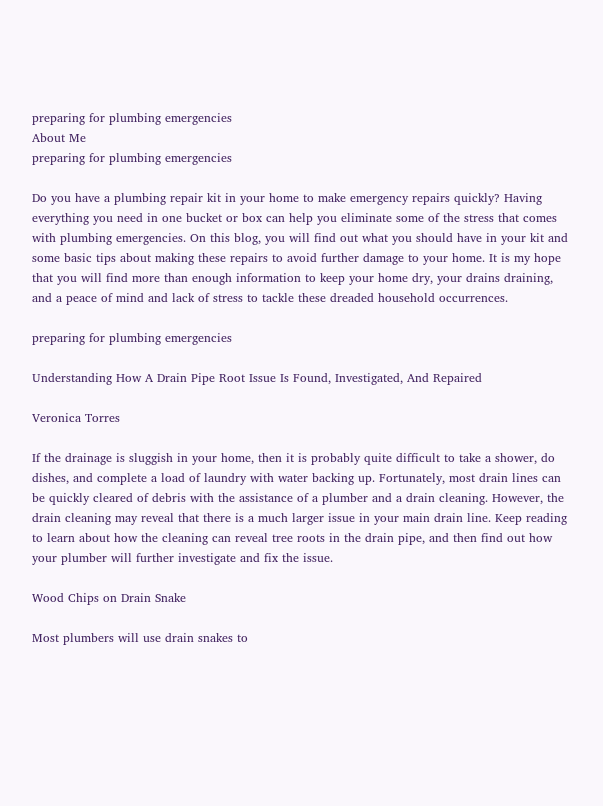preparing for plumbing emergencies
About Me
preparing for plumbing emergencies

Do you have a plumbing repair kit in your home to make emergency repairs quickly? Having everything you need in one bucket or box can help you eliminate some of the stress that comes with plumbing emergencies. On this blog, you will find out what you should have in your kit and some basic tips about making these repairs to avoid further damage to your home. It is my hope that you will find more than enough information to keep your home dry, your drains draining, and a peace of mind and lack of stress to tackle these dreaded household occurrences.

preparing for plumbing emergencies

Understanding How A Drain Pipe Root Issue Is Found, Investigated, And Repaired

Veronica Torres

If the drainage is sluggish in your home, then it is probably quite difficult to take a shower, do dishes, and complete a load of laundry with water backing up. Fortunately, most drain lines can be quickly cleared of debris with the assistance of a plumber and a drain cleaning. However, the drain cleaning may reveal that there is a much larger issue in your main drain line. Keep reading to learn about how the cleaning can reveal tree roots in the drain pipe, and then find out how your plumber will further investigate and fix the issue.

Wood Chips on Drain Snake

Most plumbers will use drain snakes to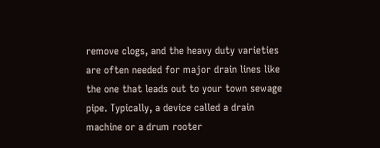remove clogs, and the heavy duty varieties are often needed for major drain lines like the one that leads out to your town sewage pipe. Typically, a device called a drain machine or a drum rooter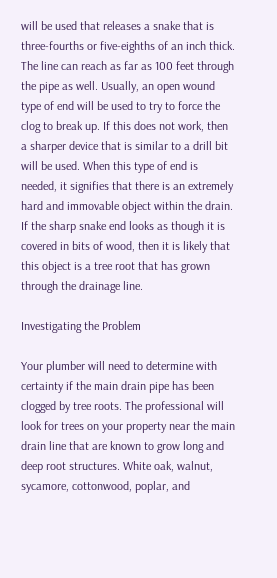will be used that releases a snake that is three-fourths or five-eighths of an inch thick. The line can reach as far as 100 feet through the pipe as well. Usually, an open wound type of end will be used to try to force the clog to break up. If this does not work, then a sharper device that is similar to a drill bit will be used. When this type of end is needed, it signifies that there is an extremely hard and immovable object within the drain. If the sharp snake end looks as though it is covered in bits of wood, then it is likely that this object is a tree root that has grown through the drainage line.

Investigating the Problem

Your plumber will need to determine with certainty if the main drain pipe has been clogged by tree roots. The professional will look for trees on your property near the main drain line that are known to grow long and deep root structures. White oak, walnut, sycamore, cottonwood, poplar, and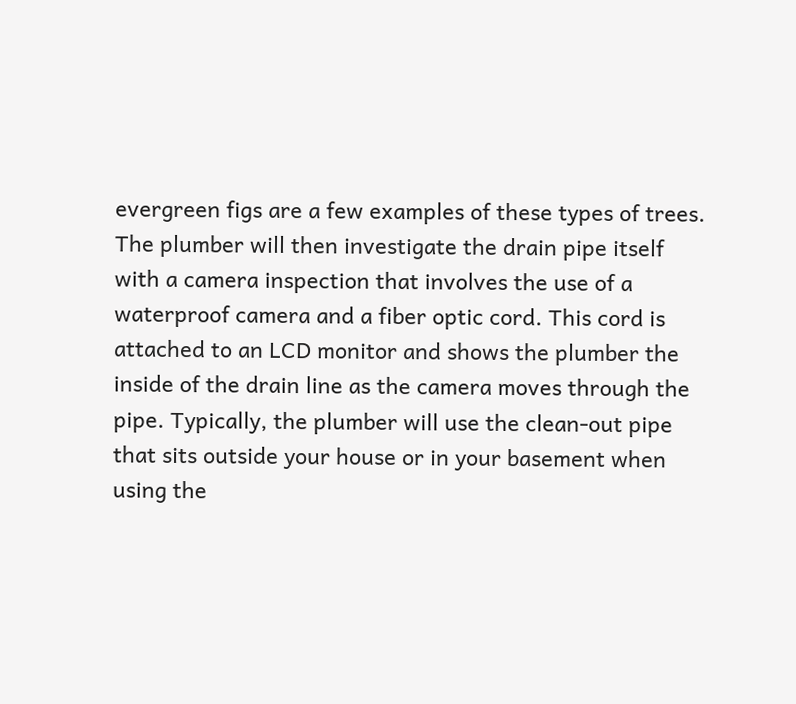evergreen figs are a few examples of these types of trees. The plumber will then investigate the drain pipe itself with a camera inspection that involves the use of a waterproof camera and a fiber optic cord. This cord is attached to an LCD monitor and shows the plumber the inside of the drain line as the camera moves through the pipe. Typically, the plumber will use the clean-out pipe that sits outside your house or in your basement when using the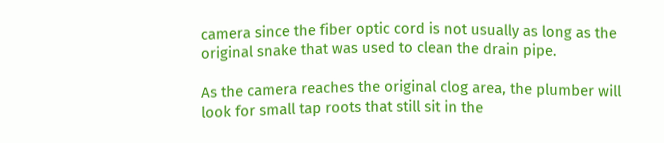camera since the fiber optic cord is not usually as long as the original snake that was used to clean the drain pipe.

As the camera reaches the original clog area, the plumber will look for small tap roots that still sit in the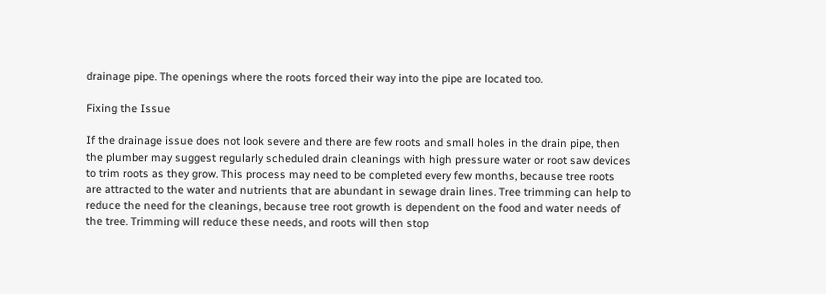drainage pipe. The openings where the roots forced their way into the pipe are located too.

Fixing the Issue

If the drainage issue does not look severe and there are few roots and small holes in the drain pipe, then the plumber may suggest regularly scheduled drain cleanings with high pressure water or root saw devices to trim roots as they grow. This process may need to be completed every few months, because tree roots are attracted to the water and nutrients that are abundant in sewage drain lines. Tree trimming can help to reduce the need for the cleanings, because tree root growth is dependent on the food and water needs of the tree. Trimming will reduce these needs, and roots will then stop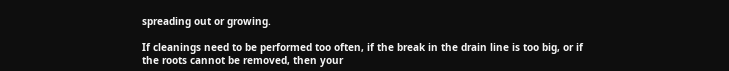spreading out or growing.

If cleanings need to be performed too often, if the break in the drain line is too big, or if the roots cannot be removed, then your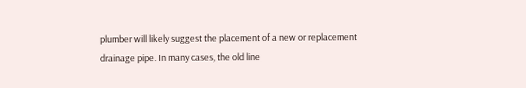plumber will likely suggest the placement of a new or replacement drainage pipe. In many cases, the old line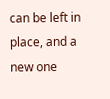can be left in place, and a new one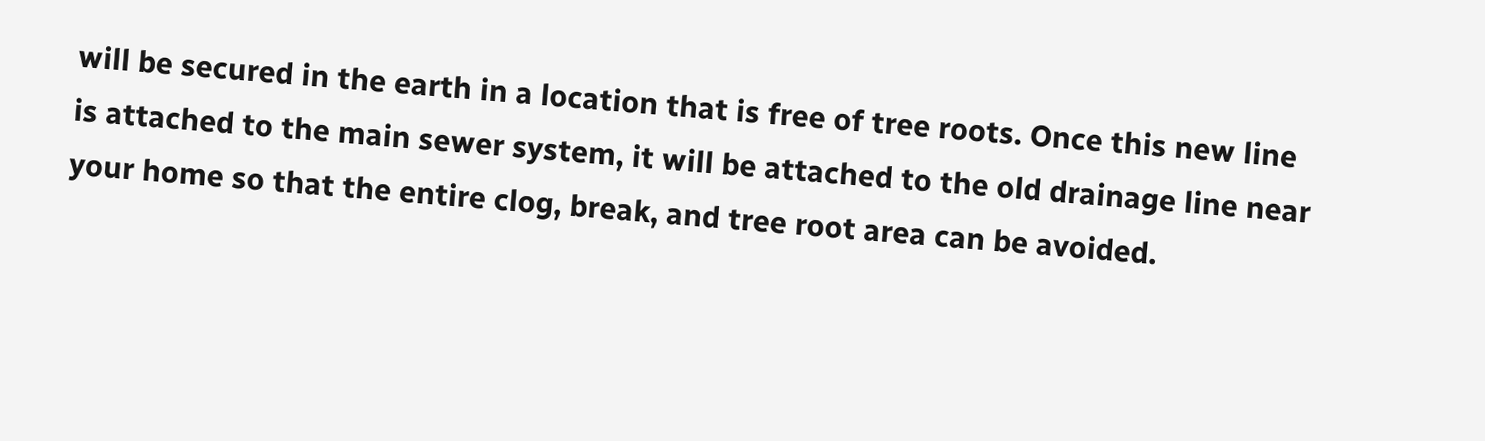will be secured in the earth in a location that is free of tree roots. Once this new line is attached to the main sewer system, it will be attached to the old drainage line near your home so that the entire clog, break, and tree root area can be avoided.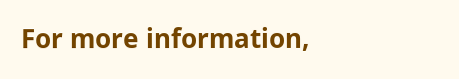For more information,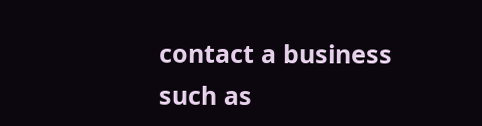contact a business such as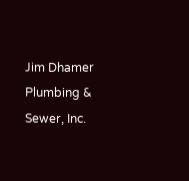Jim Dhamer Plumbing & Sewer, Inc.